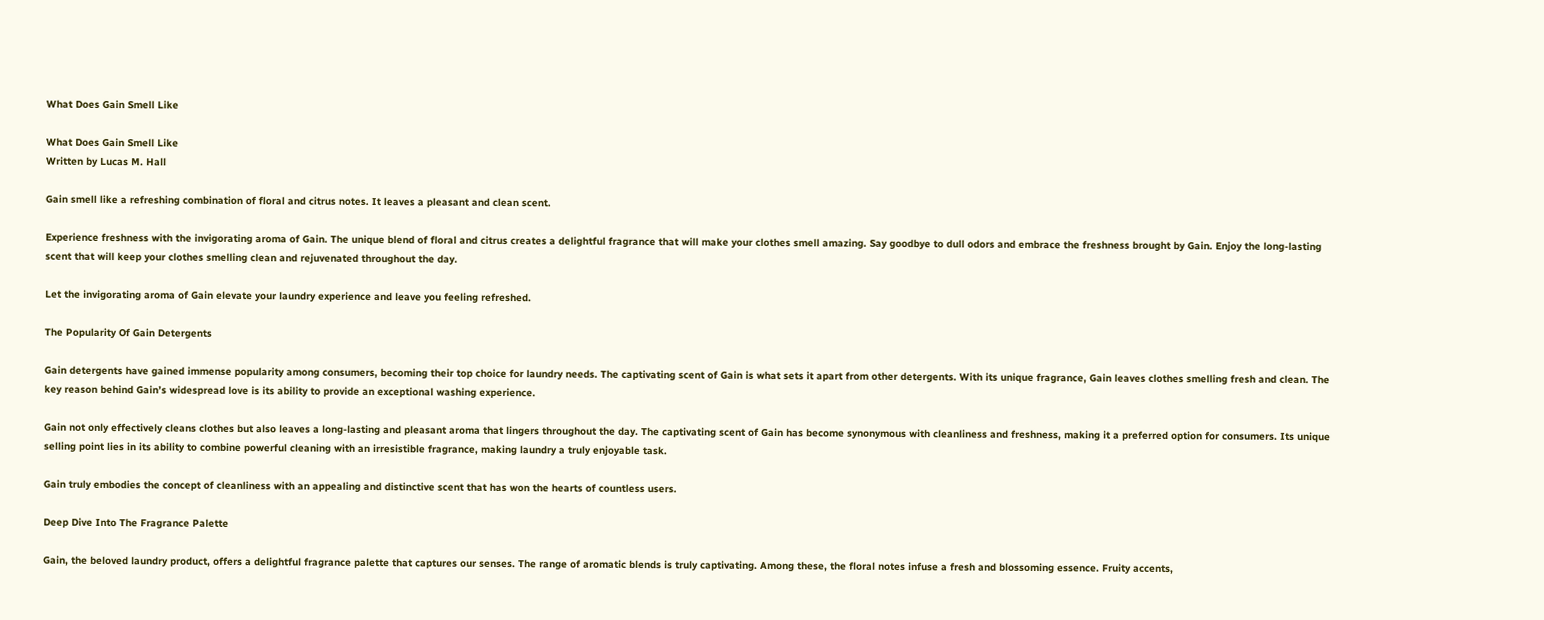What Does Gain Smell Like

What Does Gain Smell Like
Written by Lucas M. Hall

Gain smell like a refreshing combination of floral and citrus notes. It leaves a pleasant and clean scent.

Experience freshness with the invigorating aroma of Gain. The unique blend of floral and citrus creates a delightful fragrance that will make your clothes smell amazing. Say goodbye to dull odors and embrace the freshness brought by Gain. Enjoy the long-lasting scent that will keep your clothes smelling clean and rejuvenated throughout the day.

Let the invigorating aroma of Gain elevate your laundry experience and leave you feeling refreshed.

The Popularity Of Gain Detergents

Gain detergents have gained immense popularity among consumers, becoming their top choice for laundry needs. The captivating scent of Gain is what sets it apart from other detergents. With its unique fragrance, Gain leaves clothes smelling fresh and clean. The key reason behind Gain’s widespread love is its ability to provide an exceptional washing experience.

Gain not only effectively cleans clothes but also leaves a long-lasting and pleasant aroma that lingers throughout the day. The captivating scent of Gain has become synonymous with cleanliness and freshness, making it a preferred option for consumers. Its unique selling point lies in its ability to combine powerful cleaning with an irresistible fragrance, making laundry a truly enjoyable task.

Gain truly embodies the concept of cleanliness with an appealing and distinctive scent that has won the hearts of countless users.

Deep Dive Into The Fragrance Palette

Gain, the beloved laundry product, offers a delightful fragrance palette that captures our senses. The range of aromatic blends is truly captivating. Among these, the floral notes infuse a fresh and blossoming essence. Fruity accents,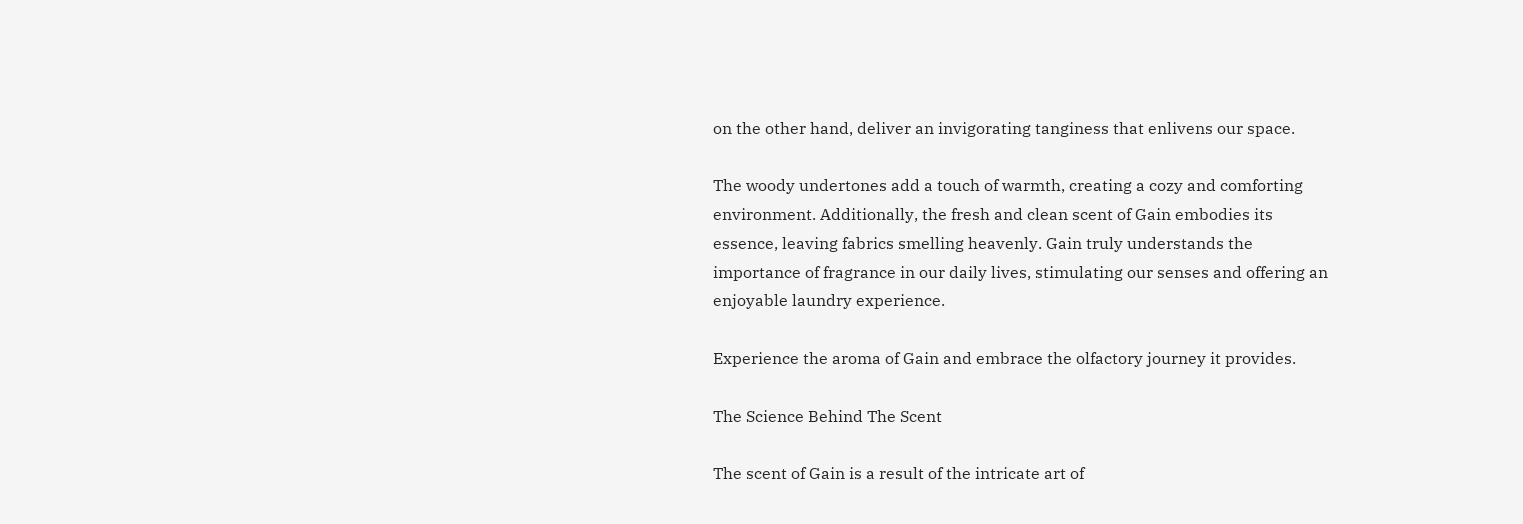on the other hand, deliver an invigorating tanginess that enlivens our space.

The woody undertones add a touch of warmth, creating a cozy and comforting environment. Additionally, the fresh and clean scent of Gain embodies its essence, leaving fabrics smelling heavenly. Gain truly understands the importance of fragrance in our daily lives, stimulating our senses and offering an enjoyable laundry experience.

Experience the aroma of Gain and embrace the olfactory journey it provides.

The Science Behind The Scent

The scent of Gain is a result of the intricate art of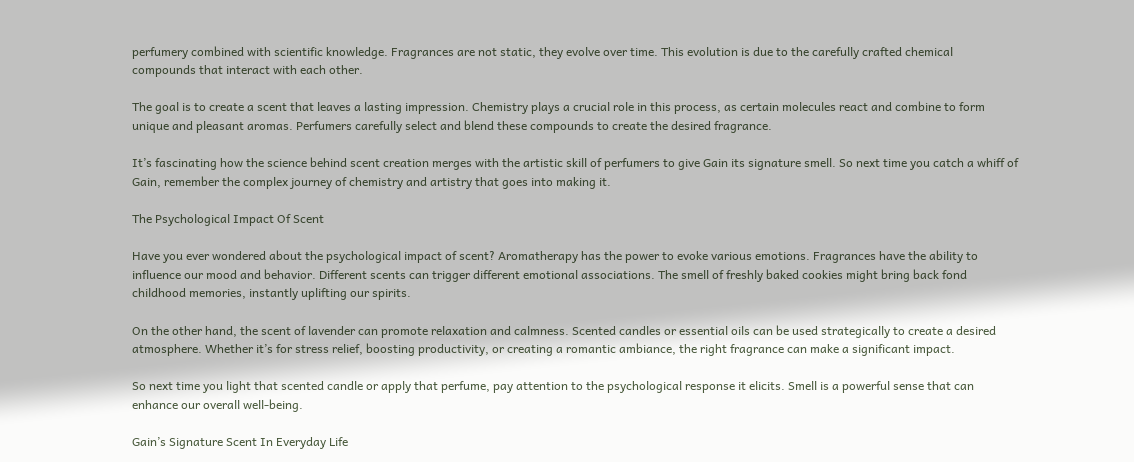perfumery combined with scientific knowledge. Fragrances are not static, they evolve over time. This evolution is due to the carefully crafted chemical compounds that interact with each other.

The goal is to create a scent that leaves a lasting impression. Chemistry plays a crucial role in this process, as certain molecules react and combine to form unique and pleasant aromas. Perfumers carefully select and blend these compounds to create the desired fragrance.

It’s fascinating how the science behind scent creation merges with the artistic skill of perfumers to give Gain its signature smell. So next time you catch a whiff of Gain, remember the complex journey of chemistry and artistry that goes into making it.

The Psychological Impact Of Scent

Have you ever wondered about the psychological impact of scent? Aromatherapy has the power to evoke various emotions. Fragrances have the ability to influence our mood and behavior. Different scents can trigger different emotional associations. The smell of freshly baked cookies might bring back fond childhood memories, instantly uplifting our spirits.

On the other hand, the scent of lavender can promote relaxation and calmness. Scented candles or essential oils can be used strategically to create a desired atmosphere. Whether it’s for stress relief, boosting productivity, or creating a romantic ambiance, the right fragrance can make a significant impact.

So next time you light that scented candle or apply that perfume, pay attention to the psychological response it elicits. Smell is a powerful sense that can enhance our overall well-being.

Gain’s Signature Scent In Everyday Life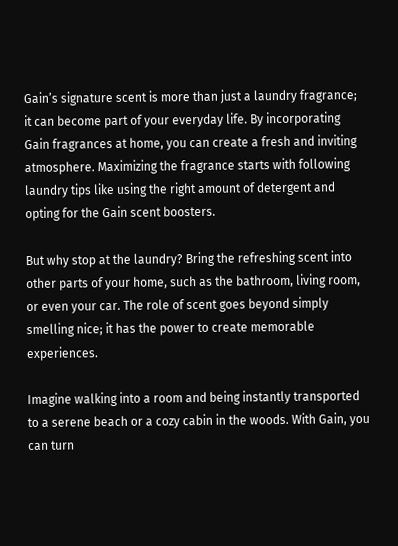Gain’s signature scent is more than just a laundry fragrance; it can become part of your everyday life. By incorporating Gain fragrances at home, you can create a fresh and inviting atmosphere. Maximizing the fragrance starts with following laundry tips like using the right amount of detergent and opting for the Gain scent boosters.

But why stop at the laundry? Bring the refreshing scent into other parts of your home, such as the bathroom, living room, or even your car. The role of scent goes beyond simply smelling nice; it has the power to create memorable experiences.

Imagine walking into a room and being instantly transported to a serene beach or a cozy cabin in the woods. With Gain, you can turn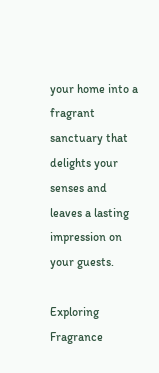your home into a fragrant sanctuary that delights your senses and leaves a lasting impression on your guests.

Exploring Fragrance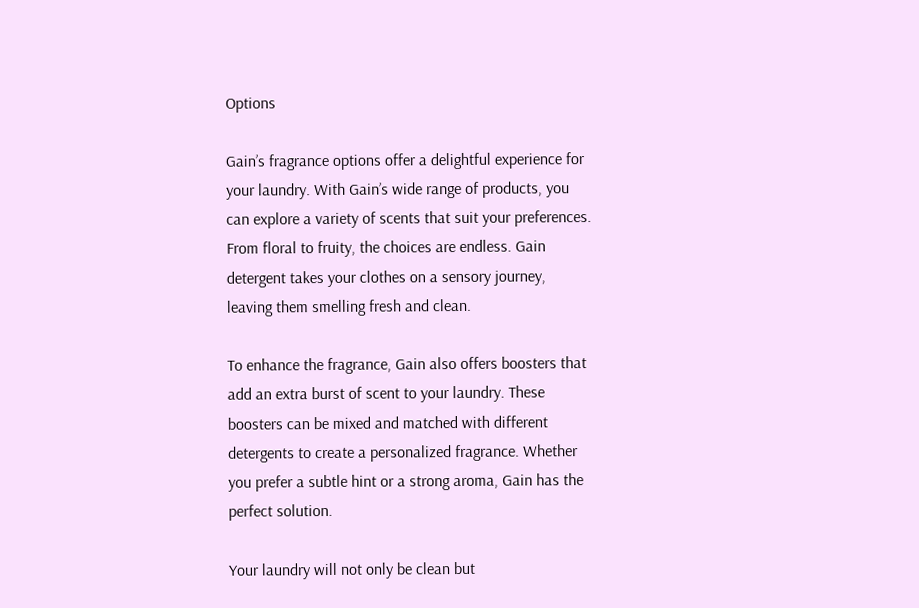Options

Gain’s fragrance options offer a delightful experience for your laundry. With Gain’s wide range of products, you can explore a variety of scents that suit your preferences. From floral to fruity, the choices are endless. Gain detergent takes your clothes on a sensory journey, leaving them smelling fresh and clean.

To enhance the fragrance, Gain also offers boosters that add an extra burst of scent to your laundry. These boosters can be mixed and matched with different detergents to create a personalized fragrance. Whether you prefer a subtle hint or a strong aroma, Gain has the perfect solution.

Your laundry will not only be clean but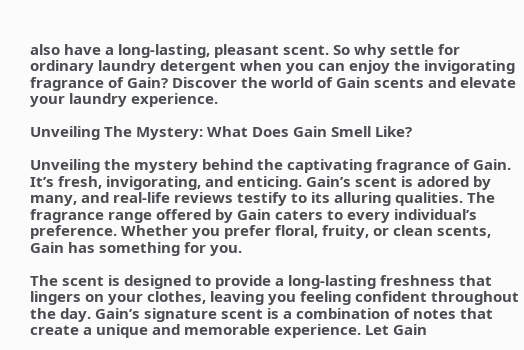also have a long-lasting, pleasant scent. So why settle for ordinary laundry detergent when you can enjoy the invigorating fragrance of Gain? Discover the world of Gain scents and elevate your laundry experience.

Unveiling The Mystery: What Does Gain Smell Like?

Unveiling the mystery behind the captivating fragrance of Gain. It’s fresh, invigorating, and enticing. Gain’s scent is adored by many, and real-life reviews testify to its alluring qualities. The fragrance range offered by Gain caters to every individual’s preference. Whether you prefer floral, fruity, or clean scents, Gain has something for you.

The scent is designed to provide a long-lasting freshness that lingers on your clothes, leaving you feeling confident throughout the day. Gain’s signature scent is a combination of notes that create a unique and memorable experience. Let Gain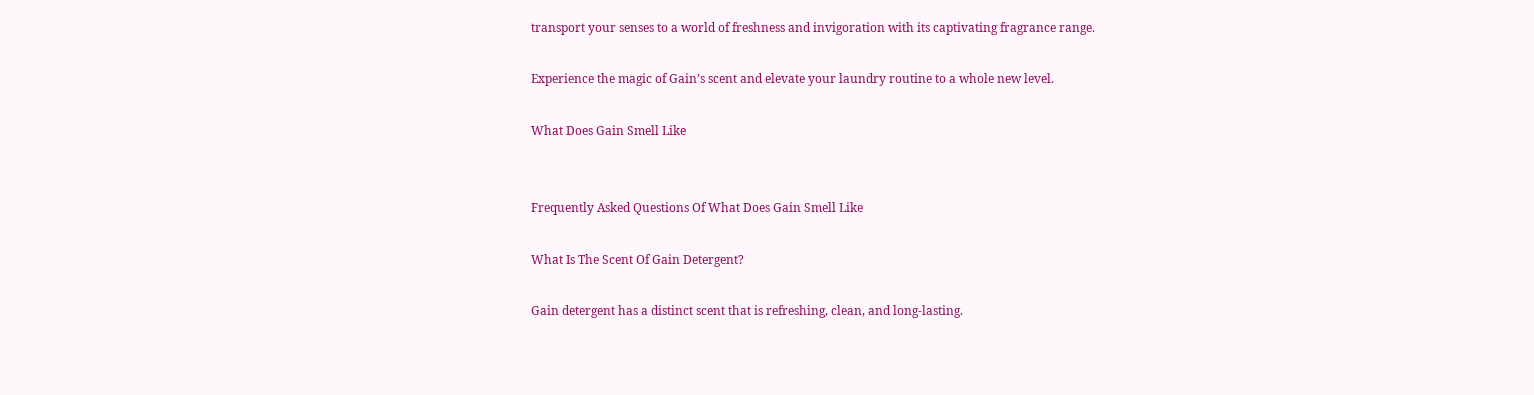transport your senses to a world of freshness and invigoration with its captivating fragrance range.

Experience the magic of Gain’s scent and elevate your laundry routine to a whole new level.

What Does Gain Smell Like


Frequently Asked Questions Of What Does Gain Smell Like

What Is The Scent Of Gain Detergent?

Gain detergent has a distinct scent that is refreshing, clean, and long-lasting.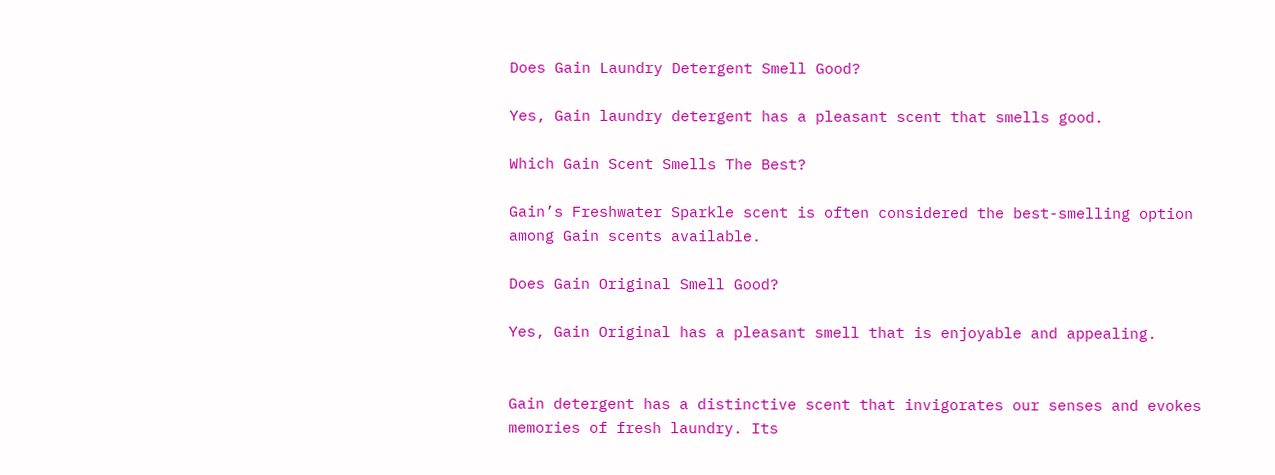Does Gain Laundry Detergent Smell Good?

Yes, Gain laundry detergent has a pleasant scent that smells good.

Which Gain Scent Smells The Best?

Gain’s Freshwater Sparkle scent is often considered the best-smelling option among Gain scents available.

Does Gain Original Smell Good?

Yes, Gain Original has a pleasant smell that is enjoyable and appealing.


Gain detergent has a distinctive scent that invigorates our senses and evokes memories of fresh laundry. Its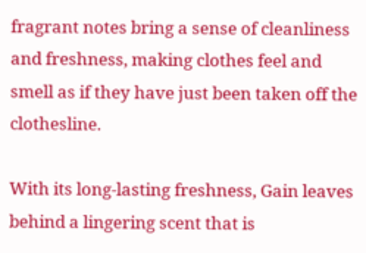fragrant notes bring a sense of cleanliness and freshness, making clothes feel and smell as if they have just been taken off the clothesline.

With its long-lasting freshness, Gain leaves behind a lingering scent that is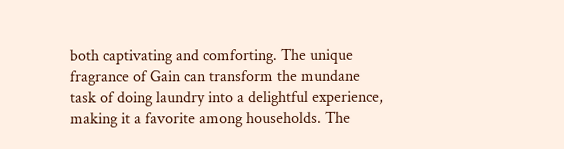both captivating and comforting. The unique fragrance of Gain can transform the mundane task of doing laundry into a delightful experience, making it a favorite among households. The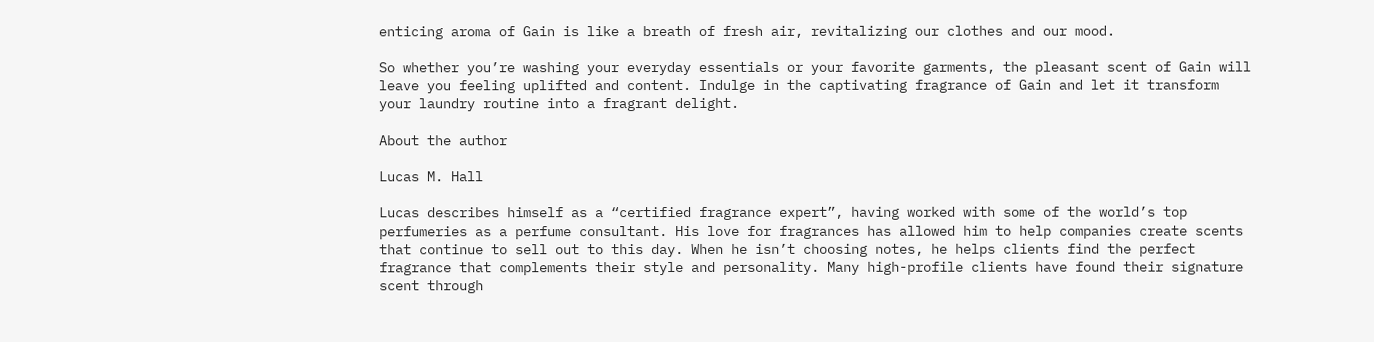enticing aroma of Gain is like a breath of fresh air, revitalizing our clothes and our mood.

So whether you’re washing your everyday essentials or your favorite garments, the pleasant scent of Gain will leave you feeling uplifted and content. Indulge in the captivating fragrance of Gain and let it transform your laundry routine into a fragrant delight.

About the author

Lucas M. Hall

Lucas describes himself as a “certified fragrance expert”, having worked with some of the world’s top perfumeries as a perfume consultant. His love for fragrances has allowed him to help companies create scents that continue to sell out to this day. When he isn’t choosing notes, he helps clients find the perfect fragrance that complements their style and personality. Many high-profile clients have found their signature scent through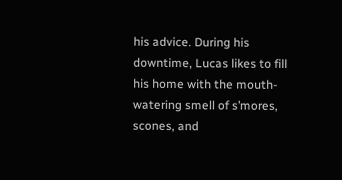his advice. During his downtime, Lucas likes to fill his home with the mouth-watering smell of s’mores, scones, and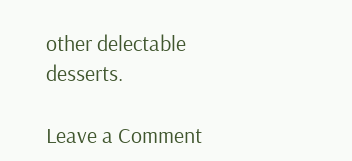other delectable desserts.

Leave a Comment